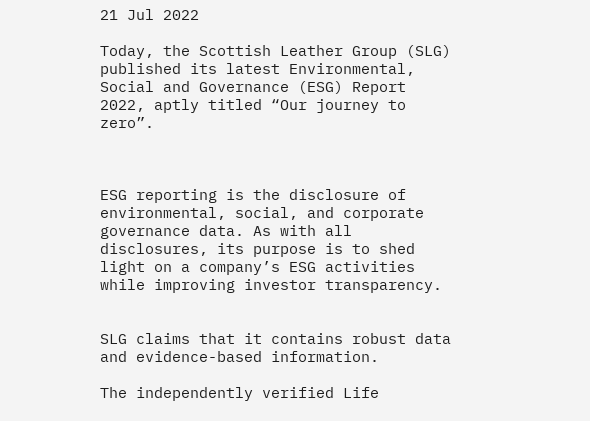21 Jul 2022

Today, the Scottish Leather Group (SLG) published its latest Environmental, Social and Governance (ESG) Report 2022, aptly titled “Our journey to zero”.



ESG reporting is the disclosure of environmental, social, and corporate governance data. As with all disclosures, its purpose is to shed light on a company’s ESG activities while improving investor transparency.


SLG claims that it contains robust data and evidence-based information.

The independently verified Life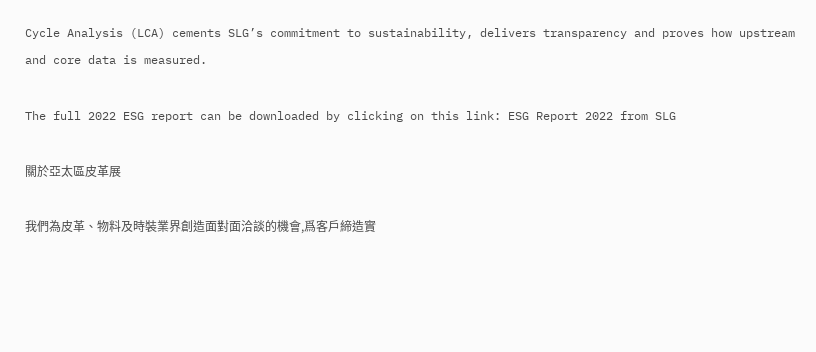Cycle Analysis (LCA) cements SLG’s commitment to sustainability, delivers transparency and proves how upstream and core data is measured.

The full 2022 ESG report can be downloaded by clicking on this link: ESG Report 2022 from SLG

關於亞太區皮革展

我們為皮革、物料及時裝業界創造面對面洽談的機會,爲客戶締造實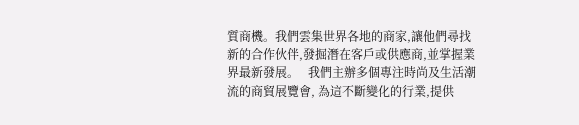質商機。我們雲集世界各地的商家,讓他們尋找新的合作伙伴,發掘潛在客戶或供應商,並掌握業界最新發展。   我們主辦多個專注時尚及生活潮流的商貿展覽會, 為這不斷變化的行業,提供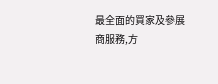最全面的買家及參展商服務,方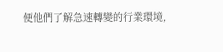便他們了解急速轉變的行業環境,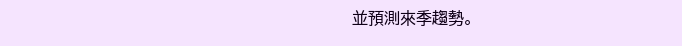並預測來季趨勢。